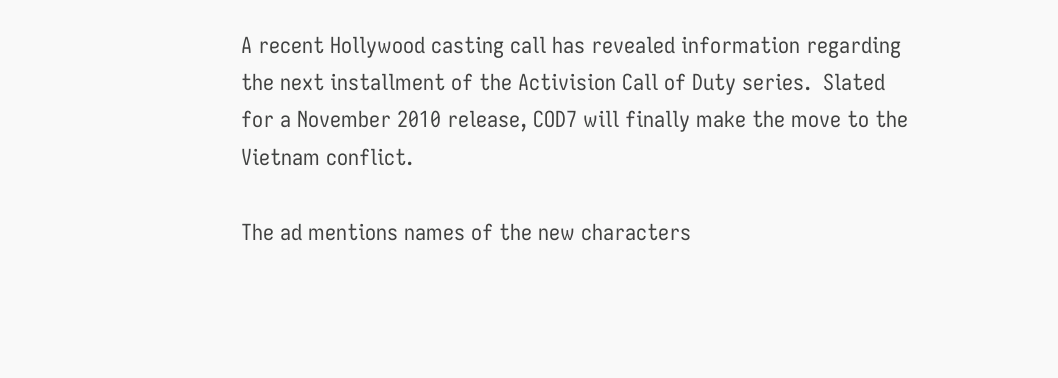A recent Hollywood casting call has revealed information regarding the next installment of the Activision Call of Duty series.  Slated for a November 2010 release, COD7 will finally make the move to the Vietnam conflict.

The ad mentions names of the new characters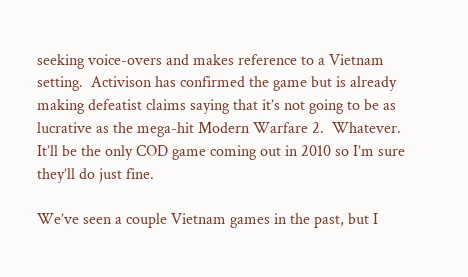seeking voice-overs and makes reference to a Vietnam setting.  Activison has confirmed the game but is already making defeatist claims saying that it’s not going to be as lucrative as the mega-hit Modern Warfare 2.  Whatever.  It’ll be the only COD game coming out in 2010 so I’m sure they’ll do just fine.

We’ve seen a couple Vietnam games in the past, but I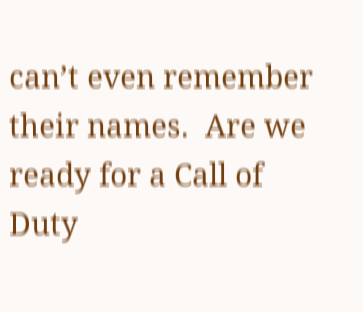can’t even remember their names.  Are we ready for a Call of Duty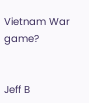Vietnam War game?


Jeff B